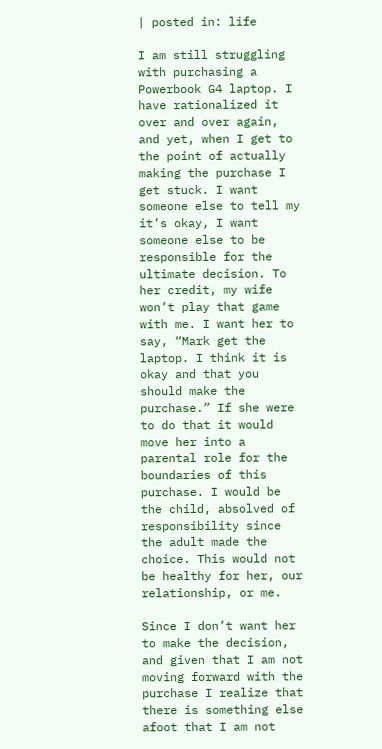| posted in: life

I am still struggling with purchasing a Powerbook G4 laptop. I have rationalized it over and over again, and yet, when I get to the point of actually making the purchase I get stuck. I want someone else to tell my it’s okay, I want someone else to be responsible for the ultimate decision. To her credit, my wife won’t play that game with me. I want her to say, “Mark get the laptop. I think it is okay and that you should make the purchase.” If she were to do that it would move her into a parental role for the boundaries of this purchase. I would be the child, absolved of responsibility since the adult made the choice. This would not be healthy for her, our relationship, or me.

Since I don’t want her to make the decision, and given that I am not moving forward with the purchase I realize that there is something else afoot that I am not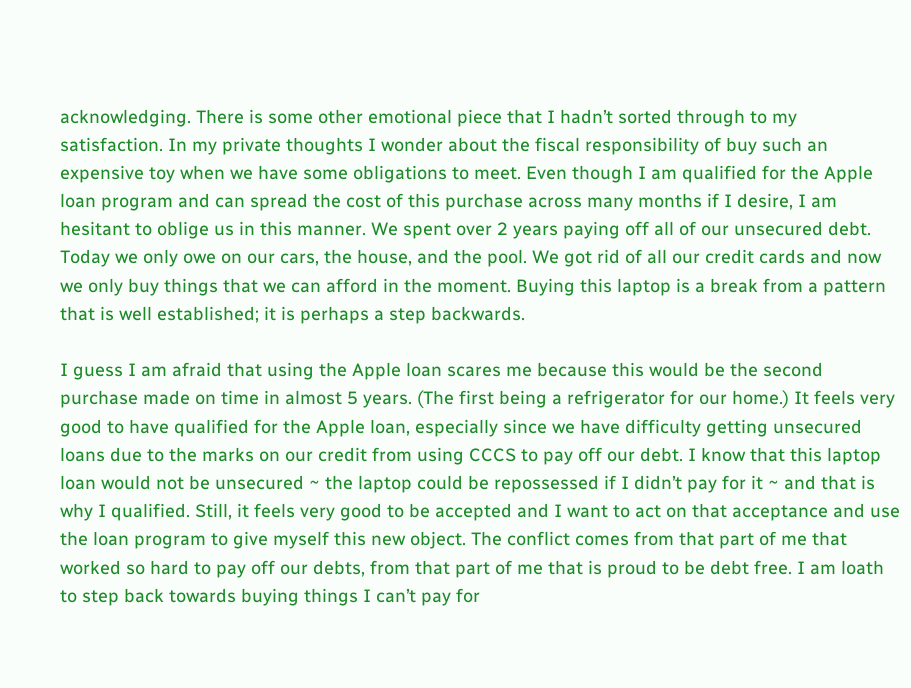acknowledging. There is some other emotional piece that I hadn’t sorted through to my satisfaction. In my private thoughts I wonder about the fiscal responsibility of buy such an expensive toy when we have some obligations to meet. Even though I am qualified for the Apple loan program and can spread the cost of this purchase across many months if I desire, I am hesitant to oblige us in this manner. We spent over 2 years paying off all of our unsecured debt. Today we only owe on our cars, the house, and the pool. We got rid of all our credit cards and now we only buy things that we can afford in the moment. Buying this laptop is a break from a pattern that is well established; it is perhaps a step backwards.

I guess I am afraid that using the Apple loan scares me because this would be the second purchase made on time in almost 5 years. (The first being a refrigerator for our home.) It feels very good to have qualified for the Apple loan, especially since we have difficulty getting unsecured loans due to the marks on our credit from using CCCS to pay off our debt. I know that this laptop loan would not be unsecured ~ the laptop could be repossessed if I didn’t pay for it ~ and that is why I qualified. Still, it feels very good to be accepted and I want to act on that acceptance and use the loan program to give myself this new object. The conflict comes from that part of me that worked so hard to pay off our debts, from that part of me that is proud to be debt free. I am loath to step back towards buying things I can’t pay for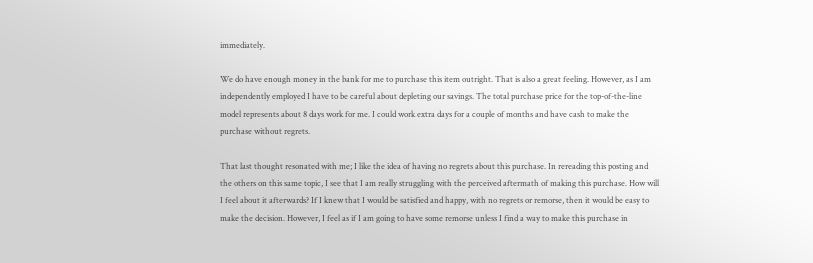immediately.

We do have enough money in the bank for me to purchase this item outright. That is also a great feeling. However, as I am independently employed I have to be careful about depleting our savings. The total purchase price for the top-of-the-line model represents about 8 days work for me. I could work extra days for a couple of months and have cash to make the purchase without regrets.

That last thought resonated with me; I like the idea of having no regrets about this purchase. In rereading this posting and the others on this same topic, I see that I am really struggling with the perceived aftermath of making this purchase. How will I feel about it afterwards? If I knew that I would be satisfied and happy, with no regrets or remorse, then it would be easy to make the decision. However, I feel as if I am going to have some remorse unless I find a way to make this purchase in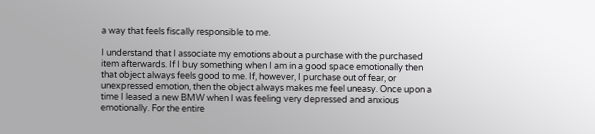a way that feels fiscally responsible to me.

I understand that I associate my emotions about a purchase with the purchased item afterwards. If I buy something when I am in a good space emotionally then that object always feels good to me. If, however, I purchase out of fear, or unexpressed emotion, then the object always makes me feel uneasy. Once upon a time I leased a new BMW when I was feeling very depressed and anxious emotionally. For the entire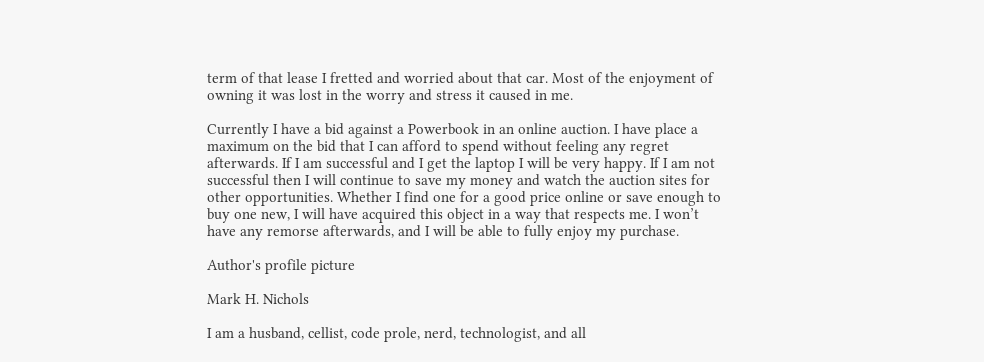term of that lease I fretted and worried about that car. Most of the enjoyment of owning it was lost in the worry and stress it caused in me.

Currently I have a bid against a Powerbook in an online auction. I have place a maximum on the bid that I can afford to spend without feeling any regret afterwards. If I am successful and I get the laptop I will be very happy. If I am not successful then I will continue to save my money and watch the auction sites for other opportunities. Whether I find one for a good price online or save enough to buy one new, I will have acquired this object in a way that respects me. I won’t have any remorse afterwards, and I will be able to fully enjoy my purchase.

Author's profile picture

Mark H. Nichols

I am a husband, cellist, code prole, nerd, technologist, and all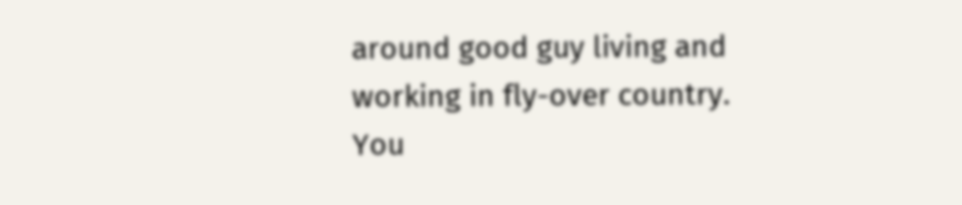around good guy living and working in fly-over country. You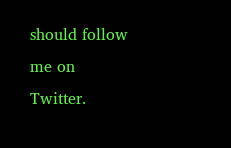should follow me on Twitter.